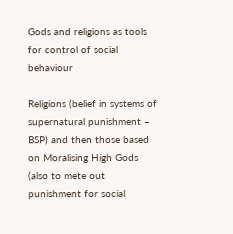Gods and religions as tools for control of social behaviour

Religions (belief in systems of supernatural punishment – BSP) and then those based on Moralising High Gods (also to mete out punishment for social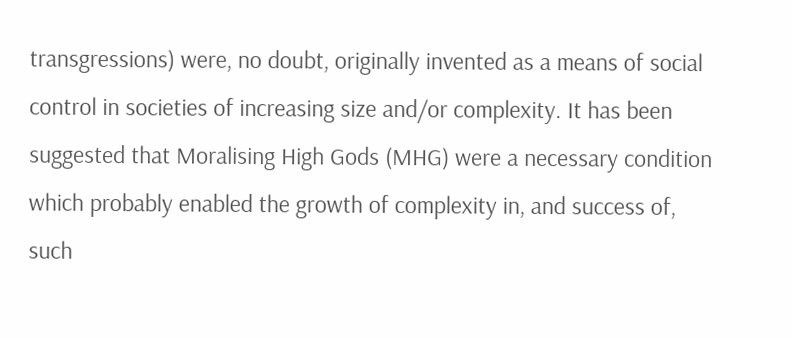transgressions) were, no doubt, originally invented as a means of social control in societies of increasing size and/or complexity. It has been suggested that Moralising High Gods (MHG) were a necessary condition which probably enabled the growth of complexity in, and success of, such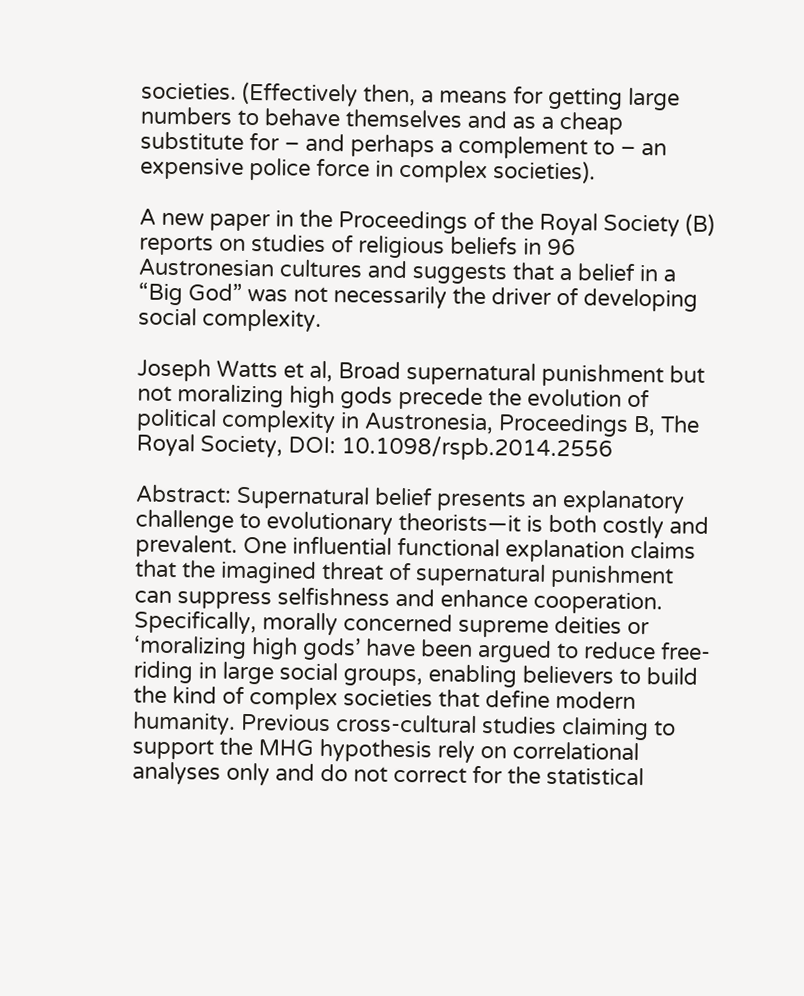societies. (Effectively then, a means for getting large numbers to behave themselves and as a cheap substitute for – and perhaps a complement to – an expensive police force in complex societies).

A new paper in the Proceedings of the Royal Society (B) reports on studies of religious beliefs in 96 Austronesian cultures and suggests that a belief in a “Big God” was not necessarily the driver of developing social complexity.

Joseph Watts et al, Broad supernatural punishment but not moralizing high gods precede the evolution of political complexity in Austronesia, Proceedings B, The Royal Society, DOI: 10.1098/rspb.2014.2556

Abstract: Supernatural belief presents an explanatory challenge to evolutionary theorists—it is both costly and prevalent. One influential functional explanation claims that the imagined threat of supernatural punishment can suppress selfishness and enhance cooperation. Specifically, morally concerned supreme deities or ‘moralizing high gods’ have been argued to reduce free-riding in large social groups, enabling believers to build the kind of complex societies that define modern humanity. Previous cross-cultural studies claiming to support the MHG hypothesis rely on correlational analyses only and do not correct for the statistical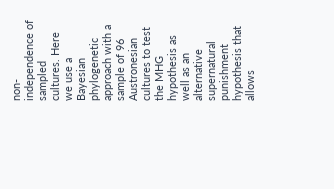non-independence of sampled cultures. Here we use a Bayesian phylogenetic approach with a sample of 96 Austronesian cultures to test the MHG hypothesis as well as an alternative supernatural punishment hypothesis that allows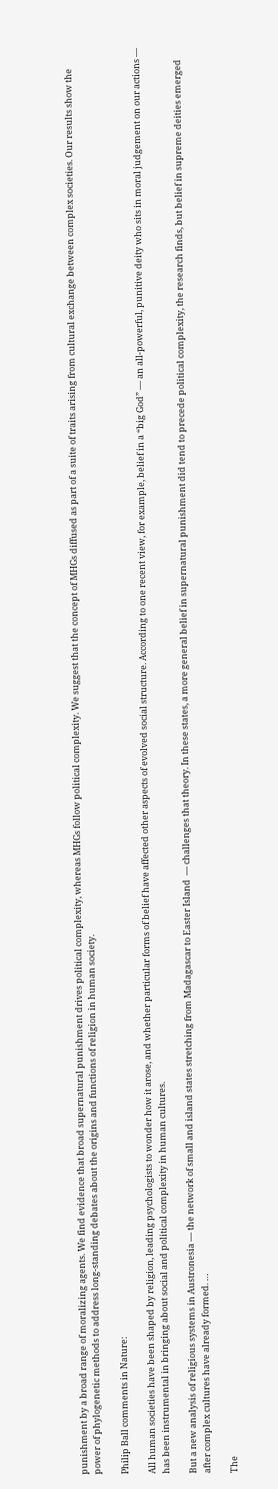punishment by a broad range of moralizing agents. We find evidence that broad supernatural punishment drives political complexity, whereas MHGs follow political complexity. We suggest that the concept of MHGs diffused as part of a suite of traits arising from cultural exchange between complex societies. Our results show the power of phylogenetic methods to address long-standing debates about the origins and functions of religion in human society.

Philip Ball comments in Nature:

All human societies have been shaped by religion, leading psychologists to wonder how it arose, and whether particular forms of belief have affected other aspects of evolved social structure. According to one recent view, for example, belief in a “big God” — an all-powerful, punitive deity who sits in moral judgement on our actions — has been instrumental in bringing about social and political complexity in human cultures.

But a new analysis of religious systems in Austronesia — the network of small and island states stretching from Madagascar to Easter Island  — challenges that theory. In these states, a more general belief in supernatural punishment did tend to precede political complexity, the research finds, but belief in supreme deities emerged after complex cultures have already formed. …

The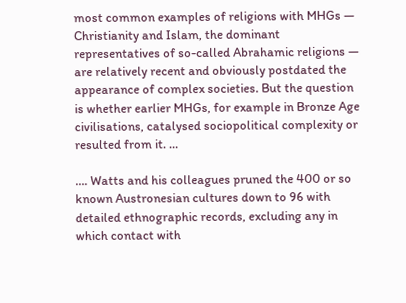most common examples of religions with MHGs — Christianity and Islam, the dominant representatives of so-called Abrahamic religions — are relatively recent and obviously postdated the appearance of complex societies. But the question is whether earlier MHGs, for example in Bronze Age civilisations, catalysed sociopolitical complexity or resulted from it. …

…. Watts and his colleagues pruned the 400 or so known Austronesian cultures down to 96 with detailed ethnographic records, excluding any in which contact with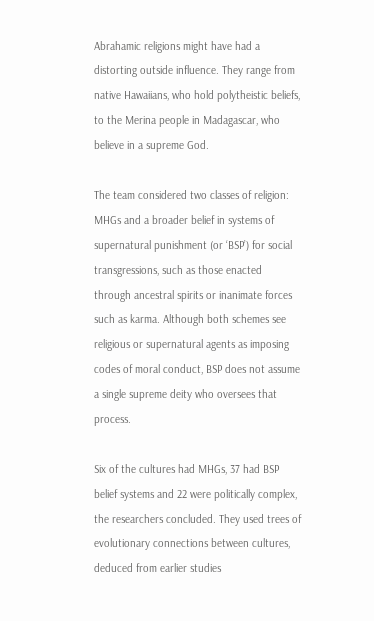Abrahamic religions might have had a distorting outside influence. They range from native Hawaiians, who hold polytheistic beliefs, to the Merina people in Madagascar, who believe in a supreme God.

The team considered two classes of religion: MHGs and a broader belief in systems of supernatural punishment (or ‘BSP’) for social transgressions, such as those enacted through ancestral spirits or inanimate forces such as karma. Although both schemes see religious or supernatural agents as imposing codes of moral conduct, BSP does not assume a single supreme deity who oversees that process.

Six of the cultures had MHGs, 37 had BSP belief systems and 22 were politically complex, the researchers concluded. They used trees of evolutionary connections between cultures, deduced from earlier studies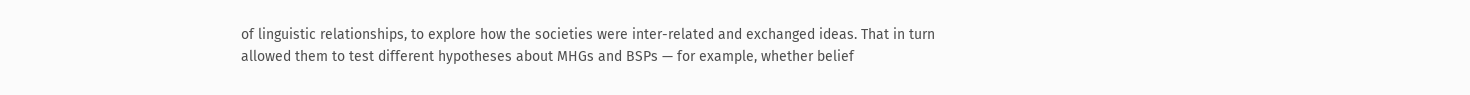of linguistic relationships, to explore how the societies were inter-related and exchanged ideas. That in turn allowed them to test different hypotheses about MHGs and BSPs — for example, whether belief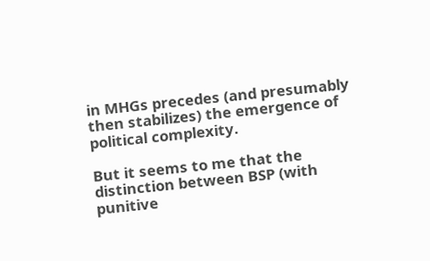in MHGs precedes (and presumably then stabilizes) the emergence of political complexity.

But it seems to me that the distinction between BSP (with punitive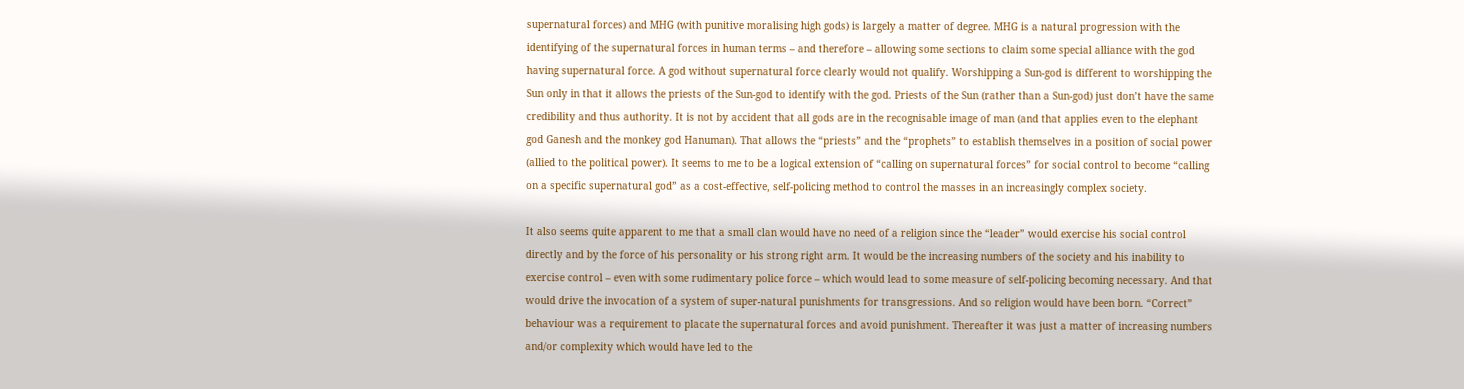supernatural forces) and MHG (with punitive moralising high gods) is largely a matter of degree. MHG is a natural progression with the identifying of the supernatural forces in human terms – and therefore – allowing some sections to claim some special alliance with the god having supernatural force. A god without supernatural force clearly would not qualify. Worshipping a Sun-god is different to worshipping the Sun only in that it allows the priests of the Sun-god to identify with the god. Priests of the Sun (rather than a Sun-god) just don’t have the same credibility and thus authority. It is not by accident that all gods are in the recognisable image of man (and that applies even to the elephant god Ganesh and the monkey god Hanuman). That allows the “priests” and the “prophets” to establish themselves in a position of social power (allied to the political power). It seems to me to be a logical extension of “calling on supernatural forces” for social control to become “calling on a specific supernatural god” as a cost-effective, self-policing method to control the masses in an increasingly complex society.

It also seems quite apparent to me that a small clan would have no need of a religion since the “leader” would exercise his social control directly and by the force of his personality or his strong right arm. It would be the increasing numbers of the society and his inability to exercise control – even with some rudimentary police force – which would lead to some measure of self-policing becoming necessary. And that would drive the invocation of a system of super-natural punishments for transgressions. And so religion would have been born. “Correct” behaviour was a requirement to placate the supernatural forces and avoid punishment. Thereafter it was just a matter of increasing numbers and/or complexity which would have led to the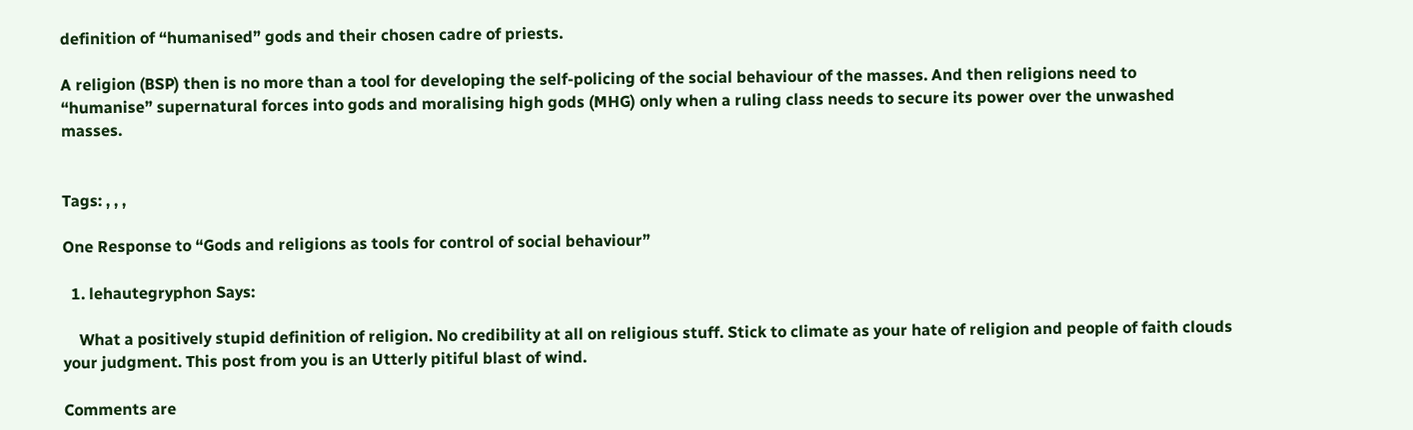definition of “humanised” gods and their chosen cadre of priests.

A religion (BSP) then is no more than a tool for developing the self-policing of the social behaviour of the masses. And then religions need to “humanise” supernatural forces into gods and moralising high gods (MHG) only when a ruling class needs to secure its power over the unwashed masses.


Tags: , , ,

One Response to “Gods and religions as tools for control of social behaviour”

  1. lehautegryphon Says:

    What a positively stupid definition of religion. No credibility at all on religious stuff. Stick to climate as your hate of religion and people of faith clouds your judgment. This post from you is an Utterly pitiful blast of wind.

Comments are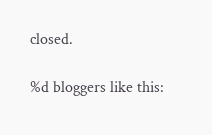closed.

%d bloggers like this: